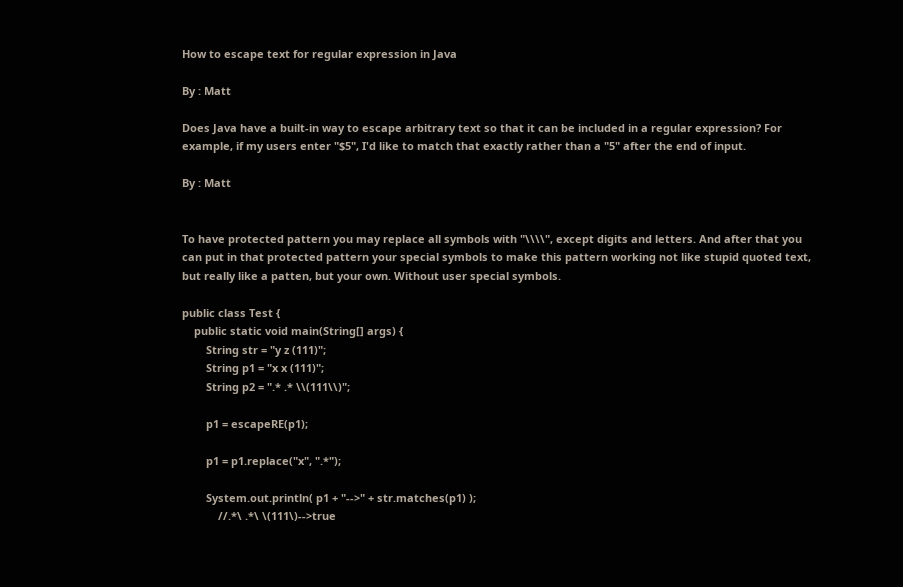How to escape text for regular expression in Java

By : Matt

Does Java have a built-in way to escape arbitrary text so that it can be included in a regular expression? For example, if my users enter "$5", I'd like to match that exactly rather than a "5" after the end of input.

By : Matt


To have protected pattern you may replace all symbols with "\\\\", except digits and letters. And after that you can put in that protected pattern your special symbols to make this pattern working not like stupid quoted text, but really like a patten, but your own. Without user special symbols.

public class Test {
    public static void main(String[] args) {
        String str = "y z (111)";
        String p1 = "x x (111)";
        String p2 = ".* .* \\(111\\)";

        p1 = escapeRE(p1);

        p1 = p1.replace("x", ".*");

        System.out.println( p1 + "-->" + str.matches(p1) );
            //.*\ .*\ \(111\)-->true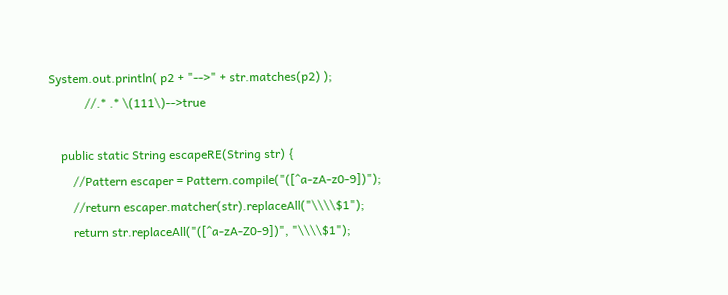System.out.println( p2 + "-->" + str.matches(p2) );
            //.* .* \(111\)-->true

    public static String escapeRE(String str) {
        //Pattern escaper = Pattern.compile("([^a-zA-z0-9])");
        //return escaper.matcher(str).replaceAll("\\\\$1");
        return str.replaceAll("([^a-zA-Z0-9])", "\\\\$1");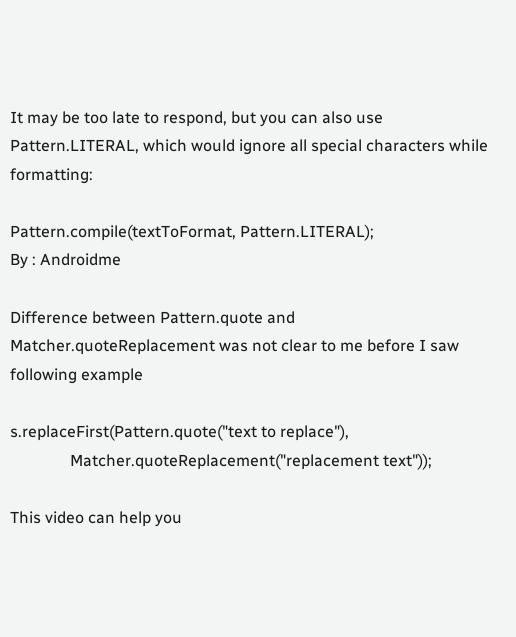It may be too late to respond, but you can also use Pattern.LITERAL, which would ignore all special characters while formatting:

Pattern.compile(textToFormat, Pattern.LITERAL);
By : Androidme

Difference between Pattern.quote and Matcher.quoteReplacement was not clear to me before I saw following example

s.replaceFirst(Pattern.quote("text to replace"),
               Matcher.quoteReplacement("replacement text"));

This video can help you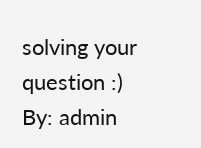solving your question :)
By: admin